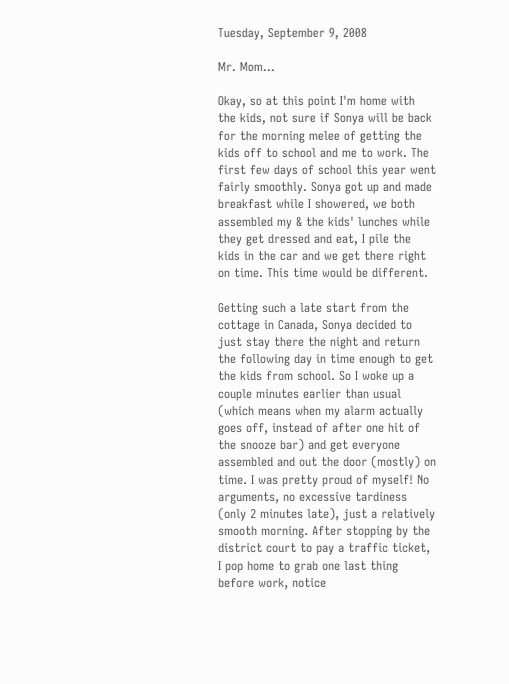Tuesday, September 9, 2008

Mr. Mom...

Okay, so at this point I'm home with the kids, not sure if Sonya will be back for the morning melee of getting the kids off to school and me to work. The first few days of school this year went fairly smoothly. Sonya got up and made breakfast while I showered, we both assembled my & the kids' lunches while they get dressed and eat, I pile the kids in the car and we get there right on time. This time would be different.

Getting such a late start from the cottage in Canada, Sonya decided to just stay there the night and return the following day in time enough to get the kids from school. So I woke up a couple minutes earlier than usual (which means when my alarm actually goes off, instead of after one hit of the snooze bar) and get everyone assembled and out the door (mostly) on time. I was pretty proud of myself! No arguments, no excessive tardiness (only 2 minutes late), just a relatively smooth morning. After stopping by the district court to pay a traffic ticket, I pop home to grab one last thing before work, notice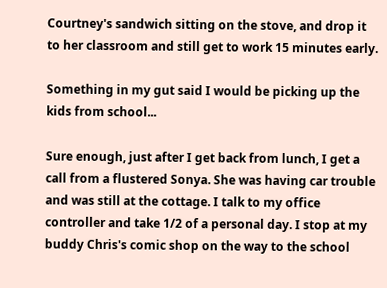Courtney's sandwich sitting on the stove, and drop it to her classroom and still get to work 15 minutes early.

Something in my gut said I would be picking up the kids from school...

Sure enough, just after I get back from lunch, I get a call from a flustered Sonya. She was having car trouble and was still at the cottage. I talk to my office controller and take 1/2 of a personal day. I stop at my buddy Chris's comic shop on the way to the school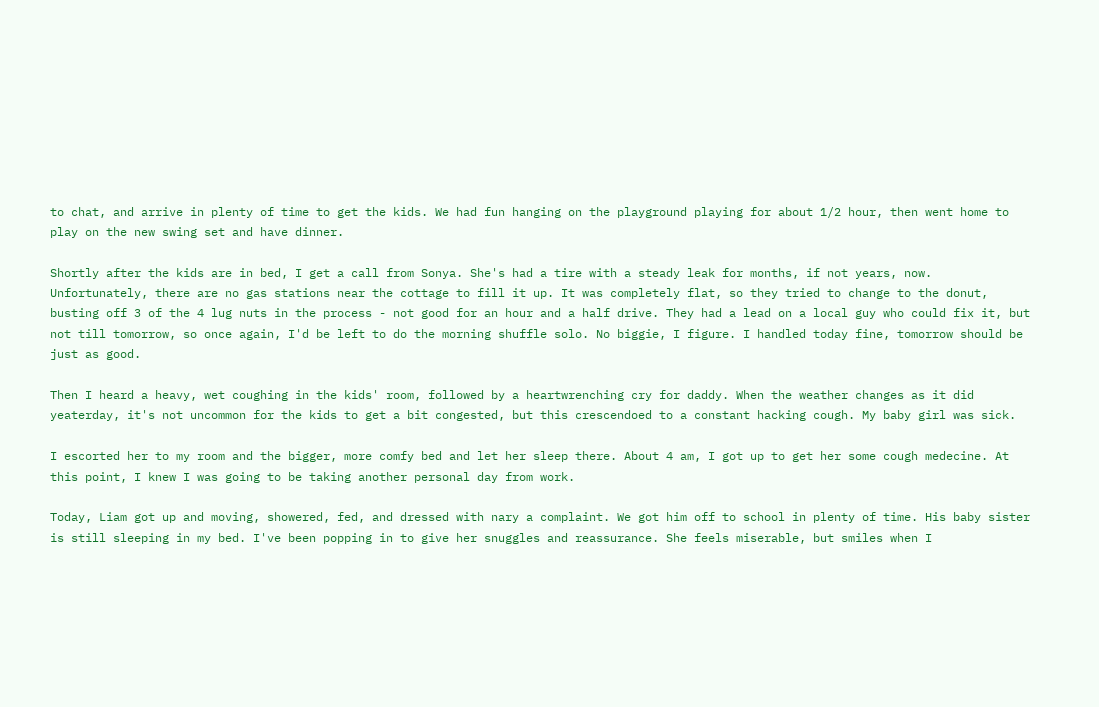to chat, and arrive in plenty of time to get the kids. We had fun hanging on the playground playing for about 1/2 hour, then went home to play on the new swing set and have dinner.

Shortly after the kids are in bed, I get a call from Sonya. She's had a tire with a steady leak for months, if not years, now. Unfortunately, there are no gas stations near the cottage to fill it up. It was completely flat, so they tried to change to the donut, busting off 3 of the 4 lug nuts in the process - not good for an hour and a half drive. They had a lead on a local guy who could fix it, but not till tomorrow, so once again, I'd be left to do the morning shuffle solo. No biggie, I figure. I handled today fine, tomorrow should be just as good.

Then I heard a heavy, wet coughing in the kids' room, followed by a heartwrenching cry for daddy. When the weather changes as it did yeaterday, it's not uncommon for the kids to get a bit congested, but this crescendoed to a constant hacking cough. My baby girl was sick.

I escorted her to my room and the bigger, more comfy bed and let her sleep there. About 4 am, I got up to get her some cough medecine. At this point, I knew I was going to be taking another personal day from work.

Today, Liam got up and moving, showered, fed, and dressed with nary a complaint. We got him off to school in plenty of time. His baby sister is still sleeping in my bed. I've been popping in to give her snuggles and reassurance. She feels miserable, but smiles when I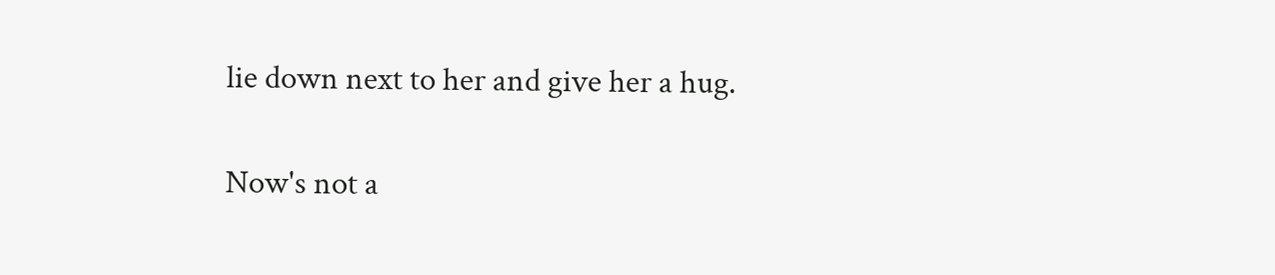lie down next to her and give her a hug.

Now's not a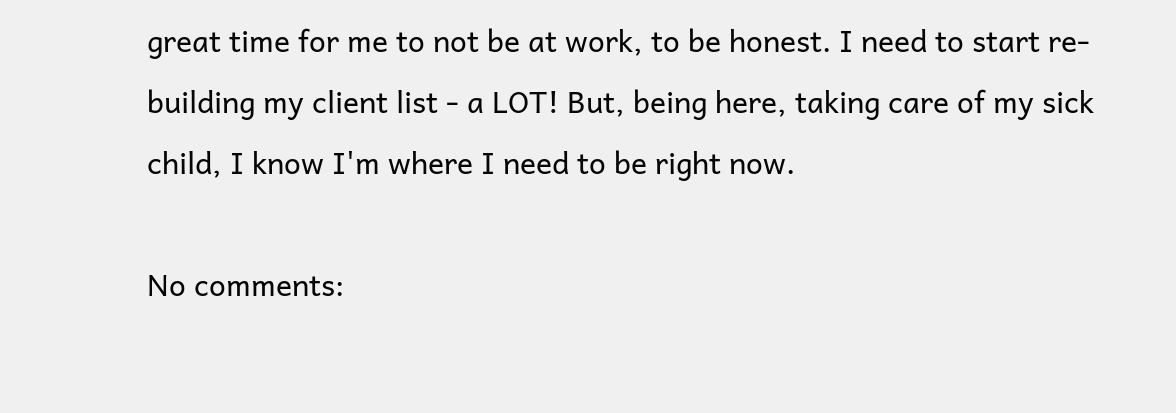great time for me to not be at work, to be honest. I need to start re-building my client list - a LOT! But, being here, taking care of my sick child, I know I'm where I need to be right now.

No comments: